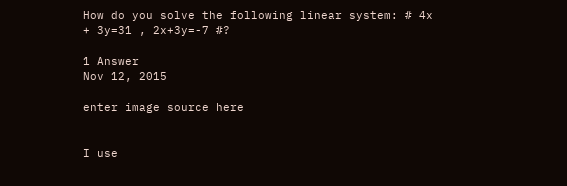How do you solve the following linear system: # 4x + 3y=31 , 2x+3y=-7 #?

1 Answer
Nov 12, 2015

enter image source here


I use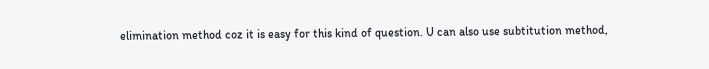elimination method coz it is easy for this kind of question. U can also use subtitution method,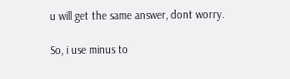u will get the same answer, dont worry.

So, i use minus to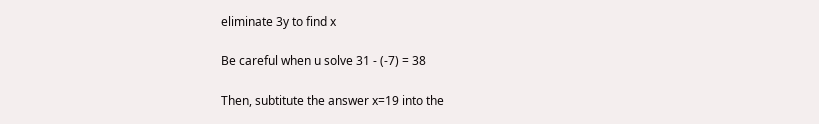eliminate 3y to find x

Be careful when u solve 31 - (-7) = 38

Then, subtitute the answer x=19 into the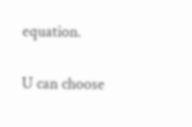equation.

U can choose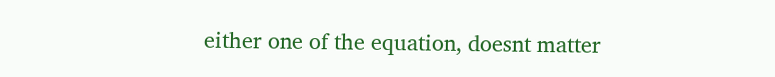either one of the equation, doesnt matter